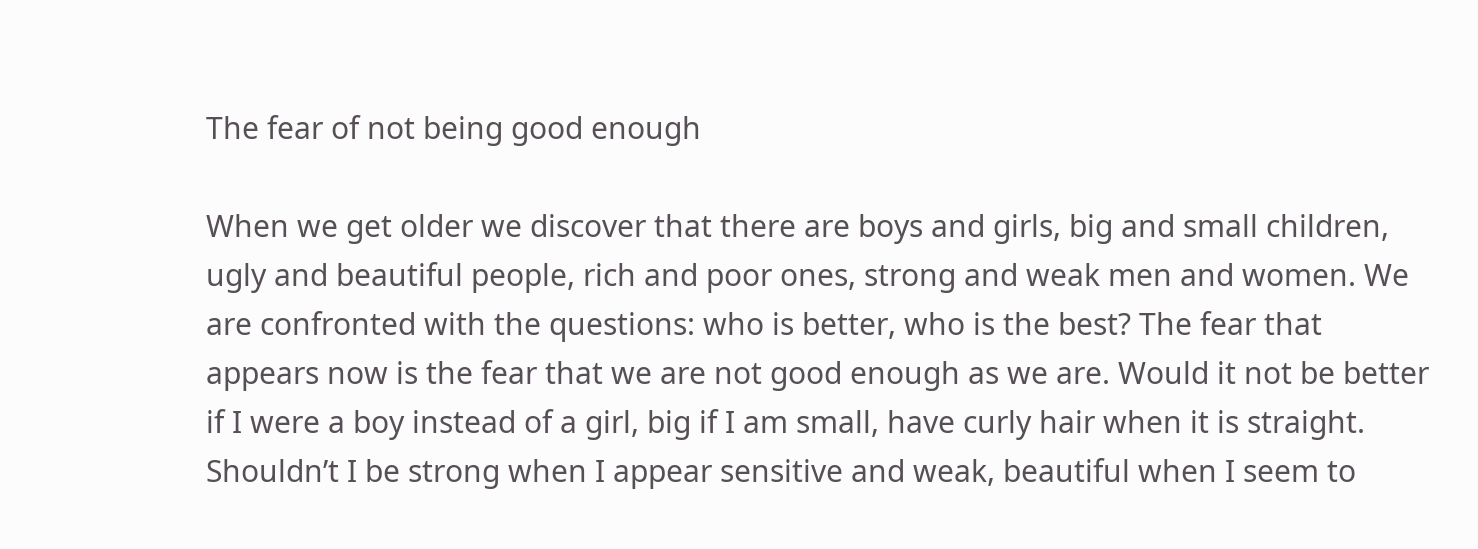The fear of not being good enough

When we get older we discover that there are boys and girls, big and small children, ugly and beautiful people, rich and poor ones, strong and weak men and women. We are confronted with the questions: who is better, who is the best? The fear that appears now is the fear that we are not good enough as we are. Would it not be better if I were a boy instead of a girl, big if I am small, have curly hair when it is straight. Shouldn’t I be strong when I appear sensitive and weak, beautiful when I seem to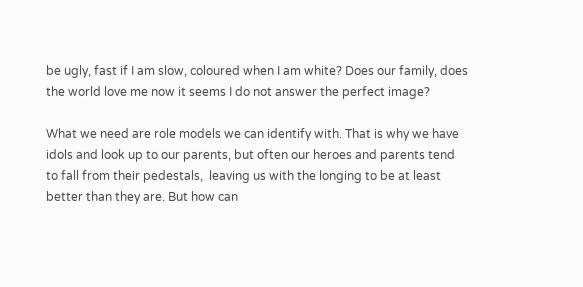be ugly, fast if I am slow, coloured when I am white? Does our family, does the world love me now it seems I do not answer the perfect image?

What we need are role models we can identify with. That is why we have idols and look up to our parents, but often our heroes and parents tend to fall from their pedestals,  leaving us with the longing to be at least better than they are. But how can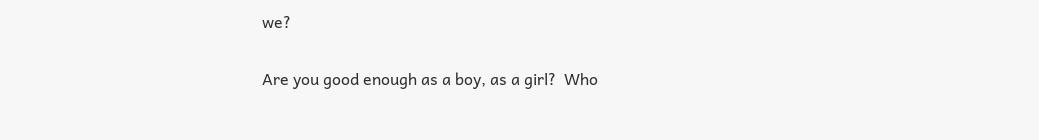we?

Are you good enough as a boy, as a girl?  Who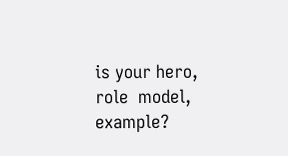is your hero, role  model, example?